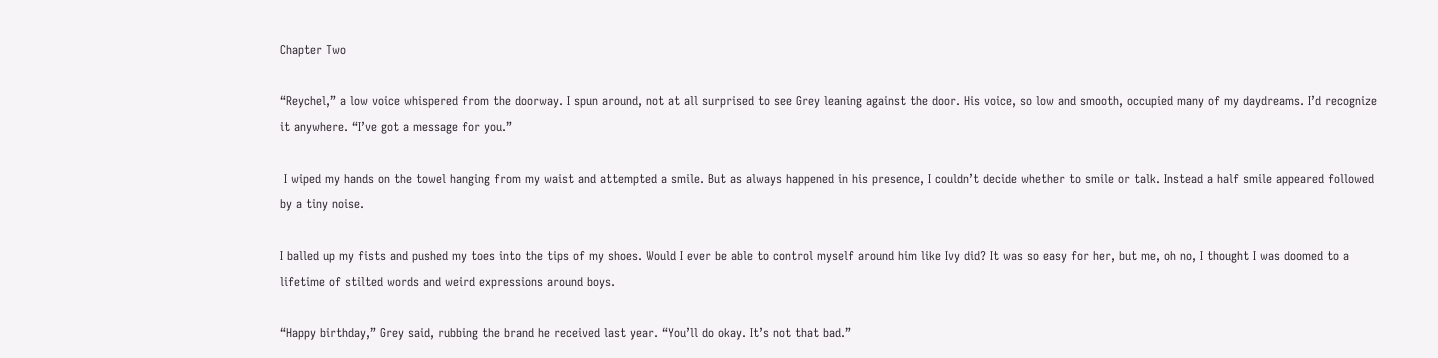Chapter Two

“Reychel,” a low voice whispered from the doorway. I spun around, not at all surprised to see Grey leaning against the door. His voice, so low and smooth, occupied many of my daydreams. I’d recognize it anywhere. “I’ve got a message for you.”

 I wiped my hands on the towel hanging from my waist and attempted a smile. But as always happened in his presence, I couldn’t decide whether to smile or talk. Instead a half smile appeared followed by a tiny noise.

I balled up my fists and pushed my toes into the tips of my shoes. Would I ever be able to control myself around him like Ivy did? It was so easy for her, but me, oh no, I thought I was doomed to a lifetime of stilted words and weird expressions around boys.

“Happy birthday,” Grey said, rubbing the brand he received last year. “You’ll do okay. It’s not that bad.”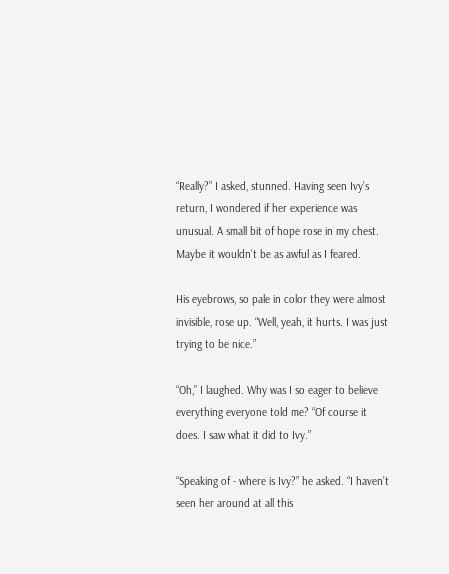“Really?” I asked, stunned. Having seen Ivy’s return, I wondered if her experience was unusual. A small bit of hope rose in my chest. Maybe it wouldn’t be as awful as I feared.

His eyebrows, so pale in color they were almost invisible, rose up. “Well, yeah, it hurts. I was just trying to be nice.”

“Oh,” I laughed. Why was I so eager to believe everything everyone told me? “Of course it does. I saw what it did to Ivy.”

“Speaking of - where is Ivy?” he asked. “I haven’t seen her around at all this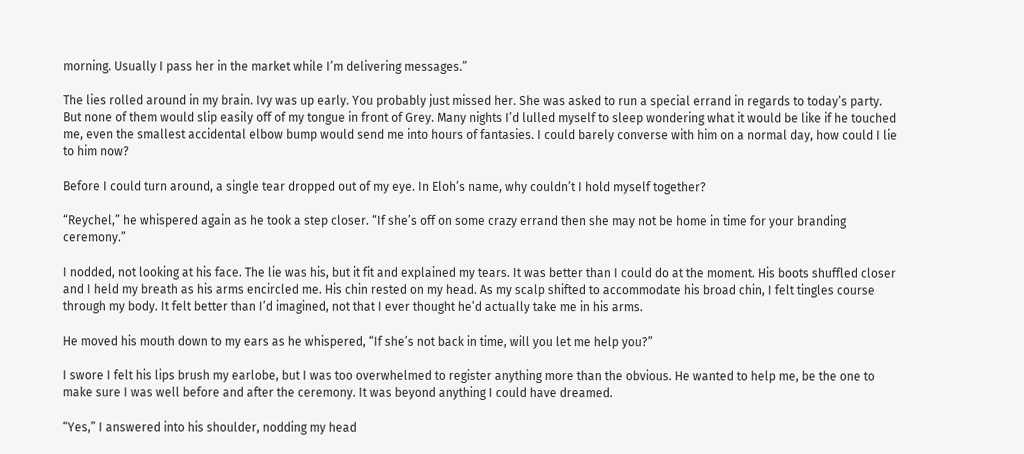morning. Usually I pass her in the market while I’m delivering messages.”

The lies rolled around in my brain. Ivy was up early. You probably just missed her. She was asked to run a special errand in regards to today’s party. But none of them would slip easily off of my tongue in front of Grey. Many nights I’d lulled myself to sleep wondering what it would be like if he touched me, even the smallest accidental elbow bump would send me into hours of fantasies. I could barely converse with him on a normal day, how could I lie to him now?

Before I could turn around, a single tear dropped out of my eye. In Eloh’s name, why couldn’t I hold myself together?

“Reychel,” he whispered again as he took a step closer. “If she’s off on some crazy errand then she may not be home in time for your branding ceremony.”

I nodded, not looking at his face. The lie was his, but it fit and explained my tears. It was better than I could do at the moment. His boots shuffled closer and I held my breath as his arms encircled me. His chin rested on my head. As my scalp shifted to accommodate his broad chin, I felt tingles course through my body. It felt better than I’d imagined, not that I ever thought he’d actually take me in his arms.

He moved his mouth down to my ears as he whispered, “If she’s not back in time, will you let me help you?”

I swore I felt his lips brush my earlobe, but I was too overwhelmed to register anything more than the obvious. He wanted to help me, be the one to make sure I was well before and after the ceremony. It was beyond anything I could have dreamed.

“Yes,” I answered into his shoulder, nodding my head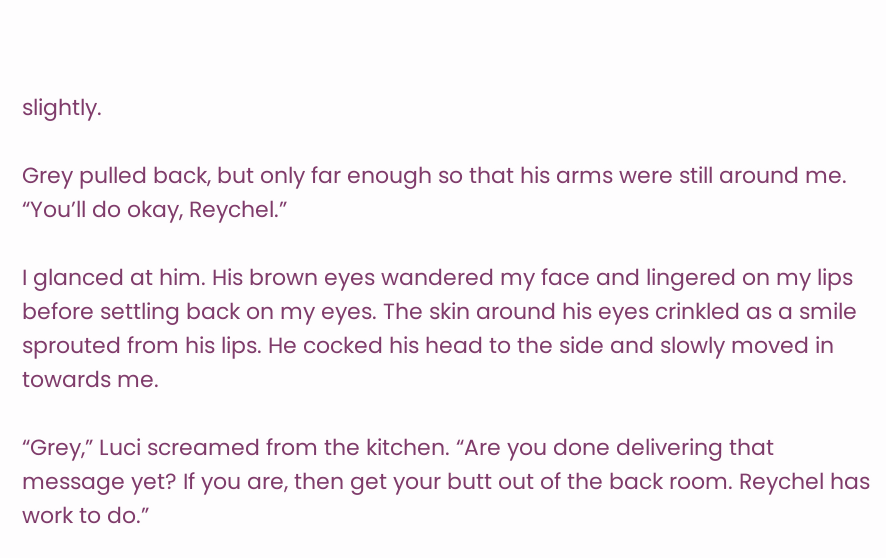slightly.

Grey pulled back, but only far enough so that his arms were still around me. “You’ll do okay, Reychel.”

I glanced at him. His brown eyes wandered my face and lingered on my lips before settling back on my eyes. The skin around his eyes crinkled as a smile sprouted from his lips. He cocked his head to the side and slowly moved in towards me.

“Grey,” Luci screamed from the kitchen. “Are you done delivering that message yet? If you are, then get your butt out of the back room. Reychel has work to do.”